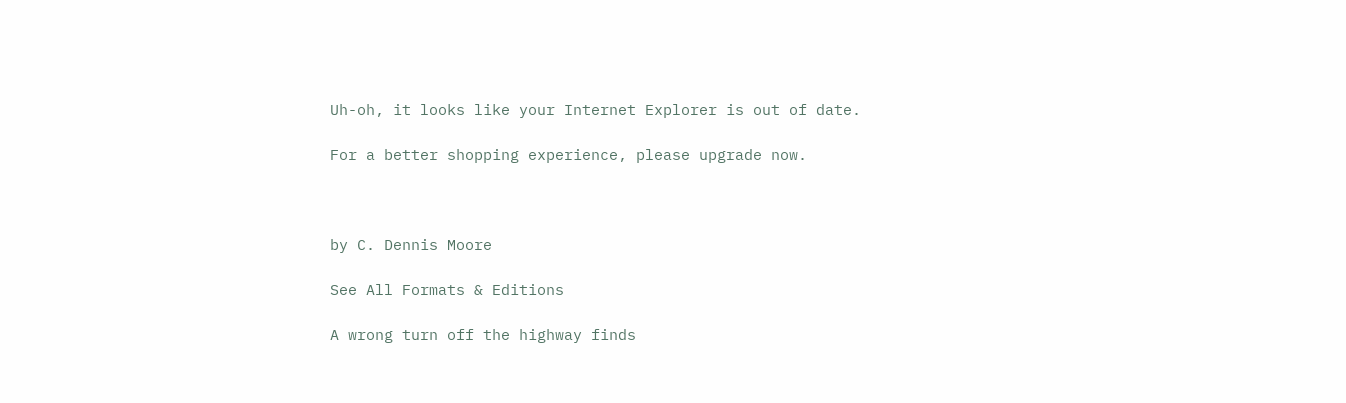Uh-oh, it looks like your Internet Explorer is out of date.

For a better shopping experience, please upgrade now.



by C. Dennis Moore

See All Formats & Editions

A wrong turn off the highway finds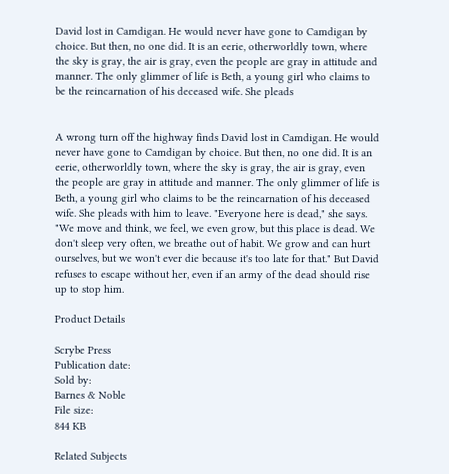David lost in Camdigan. He would never have gone to Camdigan by choice. But then, no one did. It is an eerie, otherworldly town, where the sky is gray, the air is gray, even the people are gray in attitude and manner. The only glimmer of life is Beth, a young girl who claims to be the reincarnation of his deceased wife. She pleads


A wrong turn off the highway finds David lost in Camdigan. He would never have gone to Camdigan by choice. But then, no one did. It is an eerie, otherworldly town, where the sky is gray, the air is gray, even the people are gray in attitude and manner. The only glimmer of life is Beth, a young girl who claims to be the reincarnation of his deceased wife. She pleads with him to leave. "Everyone here is dead," she says. "We move and think, we feel, we even grow, but this place is dead. We don't sleep very often, we breathe out of habit. We grow and can hurt ourselves, but we won't ever die because it's too late for that." But David refuses to escape without her, even if an army of the dead should rise up to stop him.

Product Details

Scrybe Press
Publication date:
Sold by:
Barnes & Noble
File size:
844 KB

Related Subjects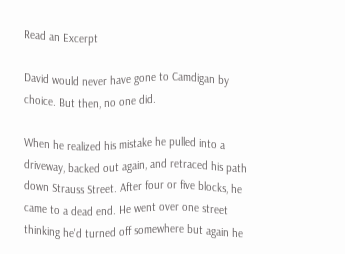Read an Excerpt

David would never have gone to Camdigan by choice. But then, no one did.

When he realized his mistake he pulled into a driveway, backed out again, and retraced his path down Strauss Street. After four or five blocks, he came to a dead end. He went over one street thinking he'd turned off somewhere but again he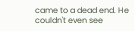came to a dead end. He couldn't even see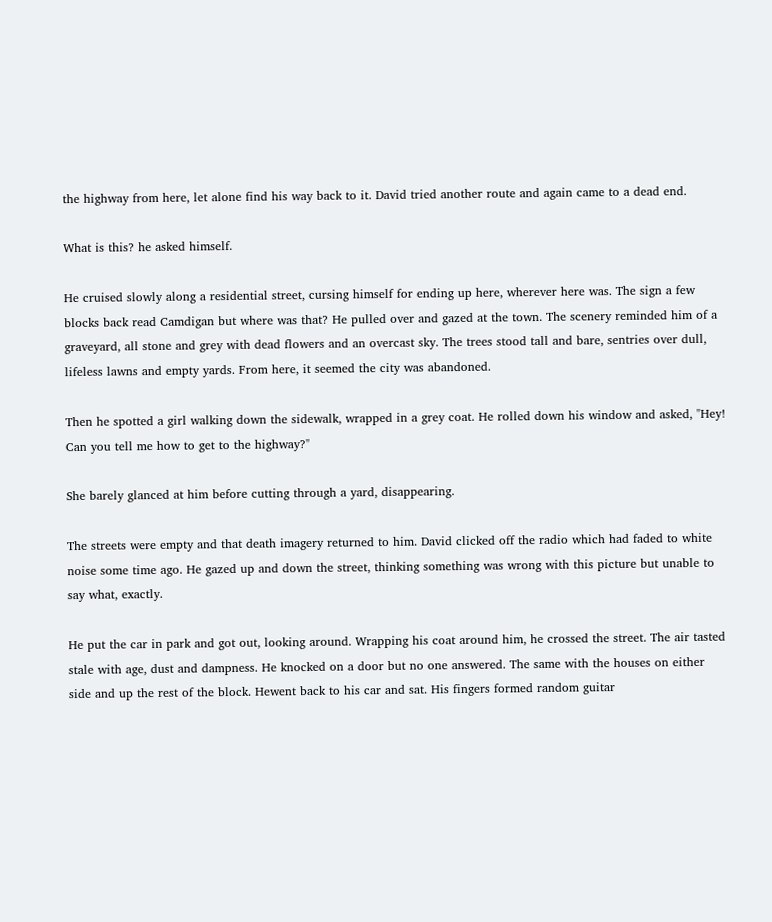the highway from here, let alone find his way back to it. David tried another route and again came to a dead end.

What is this? he asked himself.

He cruised slowly along a residential street, cursing himself for ending up here, wherever here was. The sign a few blocks back read Camdigan but where was that? He pulled over and gazed at the town. The scenery reminded him of a graveyard, all stone and grey with dead flowers and an overcast sky. The trees stood tall and bare, sentries over dull, lifeless lawns and empty yards. From here, it seemed the city was abandoned.

Then he spotted a girl walking down the sidewalk, wrapped in a grey coat. He rolled down his window and asked, "Hey! Can you tell me how to get to the highway?"

She barely glanced at him before cutting through a yard, disappearing.

The streets were empty and that death imagery returned to him. David clicked off the radio which had faded to white noise some time ago. He gazed up and down the street, thinking something was wrong with this picture but unable to say what, exactly.

He put the car in park and got out, looking around. Wrapping his coat around him, he crossed the street. The air tasted stale with age, dust and dampness. He knocked on a door but no one answered. The same with the houses on either side and up the rest of the block. Hewent back to his car and sat. His fingers formed random guitar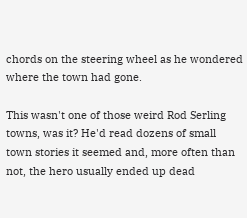chords on the steering wheel as he wondered where the town had gone.

This wasn't one of those weird Rod Serling towns, was it? He'd read dozens of small town stories it seemed and, more often than not, the hero usually ended up dead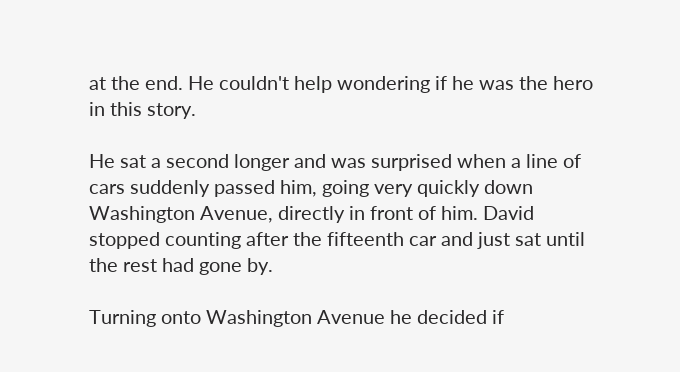at the end. He couldn't help wondering if he was the hero in this story.

He sat a second longer and was surprised when a line of cars suddenly passed him, going very quickly down Washington Avenue, directly in front of him. David stopped counting after the fifteenth car and just sat until the rest had gone by.

Turning onto Washington Avenue he decided if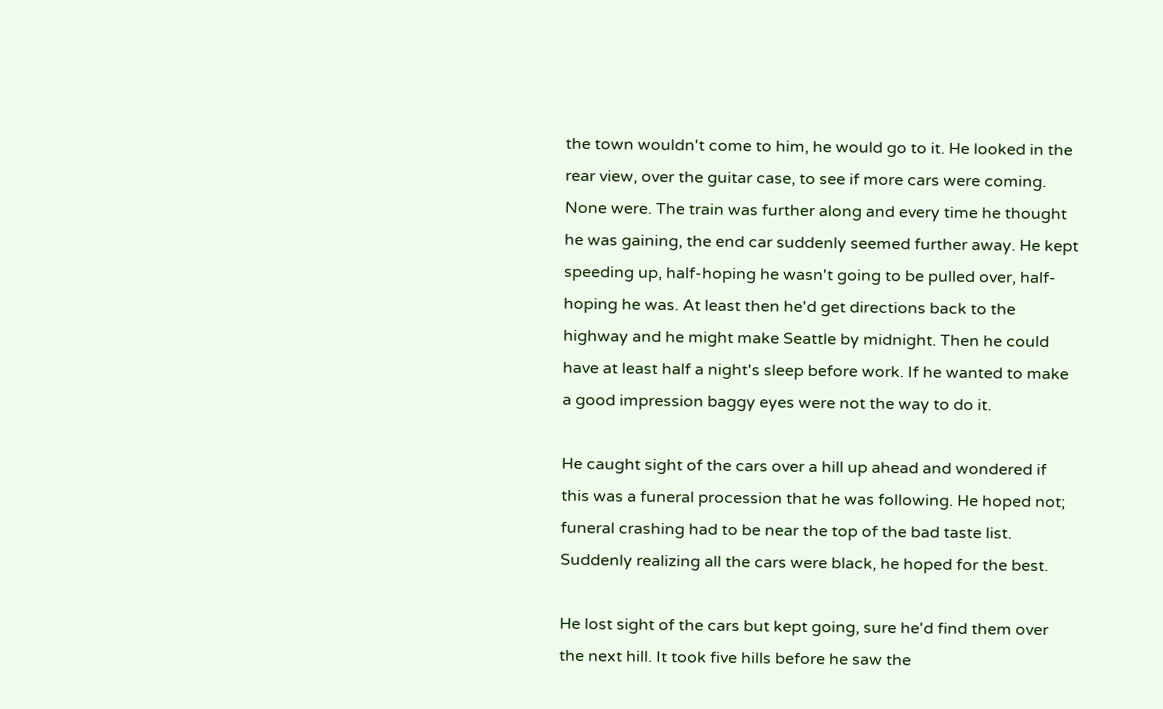the town wouldn't come to him, he would go to it. He looked in the rear view, over the guitar case, to see if more cars were coming. None were. The train was further along and every time he thought he was gaining, the end car suddenly seemed further away. He kept speeding up, half-hoping he wasn't going to be pulled over, half-hoping he was. At least then he'd get directions back to the highway and he might make Seattle by midnight. Then he could have at least half a night's sleep before work. If he wanted to make a good impression baggy eyes were not the way to do it.

He caught sight of the cars over a hill up ahead and wondered if this was a funeral procession that he was following. He hoped not; funeral crashing had to be near the top of the bad taste list. Suddenly realizing all the cars were black, he hoped for the best.

He lost sight of the cars but kept going, sure he'd find them over the next hill. It took five hills before he saw the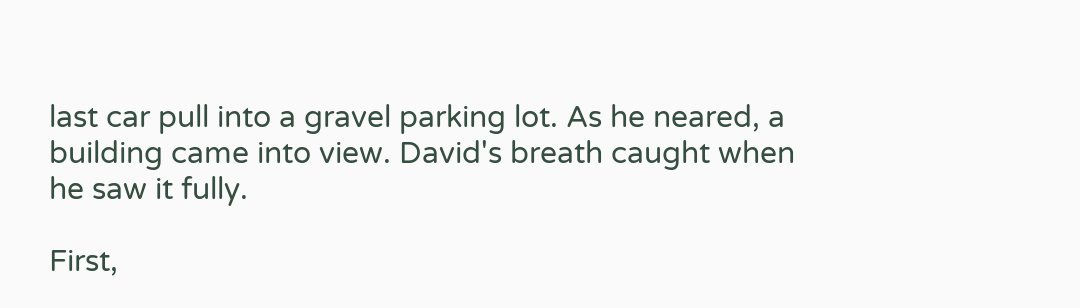last car pull into a gravel parking lot. As he neared, a building came into view. David's breath caught when he saw it fully.

First,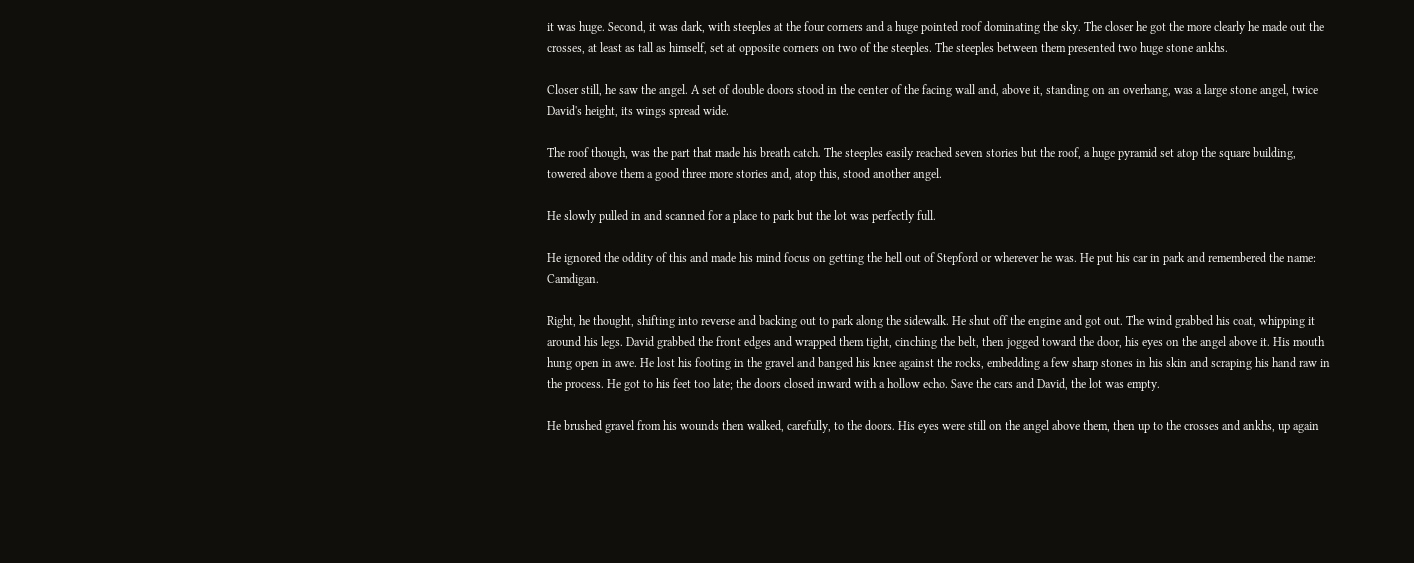it was huge. Second, it was dark, with steeples at the four corners and a huge pointed roof dominating the sky. The closer he got the more clearly he made out the crosses, at least as tall as himself, set at opposite corners on two of the steeples. The steeples between them presented two huge stone ankhs.

Closer still, he saw the angel. A set of double doors stood in the center of the facing wall and, above it, standing on an overhang, was a large stone angel, twice David's height, its wings spread wide.

The roof though, was the part that made his breath catch. The steeples easily reached seven stories but the roof, a huge pyramid set atop the square building, towered above them a good three more stories and, atop this, stood another angel.

He slowly pulled in and scanned for a place to park but the lot was perfectly full.

He ignored the oddity of this and made his mind focus on getting the hell out of Stepford or wherever he was. He put his car in park and remembered the name: Camdigan.

Right, he thought, shifting into reverse and backing out to park along the sidewalk. He shut off the engine and got out. The wind grabbed his coat, whipping it around his legs. David grabbed the front edges and wrapped them tight, cinching the belt, then jogged toward the door, his eyes on the angel above it. His mouth hung open in awe. He lost his footing in the gravel and banged his knee against the rocks, embedding a few sharp stones in his skin and scraping his hand raw in the process. He got to his feet too late; the doors closed inward with a hollow echo. Save the cars and David, the lot was empty.

He brushed gravel from his wounds then walked, carefully, to the doors. His eyes were still on the angel above them, then up to the crosses and ankhs, up again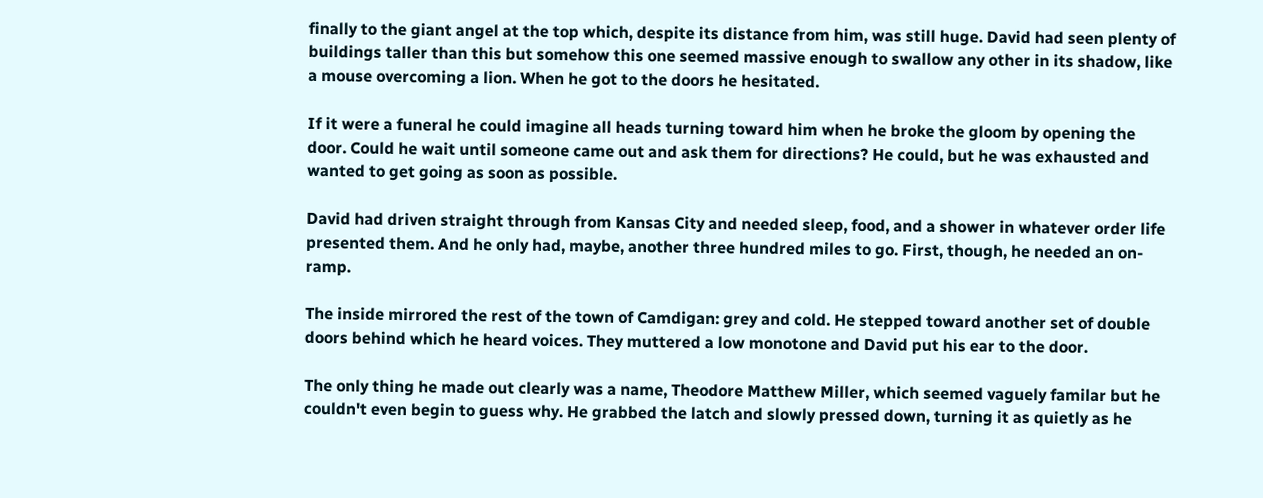finally to the giant angel at the top which, despite its distance from him, was still huge. David had seen plenty of buildings taller than this but somehow this one seemed massive enough to swallow any other in its shadow, like a mouse overcoming a lion. When he got to the doors he hesitated.

If it were a funeral he could imagine all heads turning toward him when he broke the gloom by opening the door. Could he wait until someone came out and ask them for directions? He could, but he was exhausted and wanted to get going as soon as possible.

David had driven straight through from Kansas City and needed sleep, food, and a shower in whatever order life presented them. And he only had, maybe, another three hundred miles to go. First, though, he needed an on-ramp.

The inside mirrored the rest of the town of Camdigan: grey and cold. He stepped toward another set of double doors behind which he heard voices. They muttered a low monotone and David put his ear to the door.

The only thing he made out clearly was a name, Theodore Matthew Miller, which seemed vaguely familar but he couldn't even begin to guess why. He grabbed the latch and slowly pressed down, turning it as quietly as he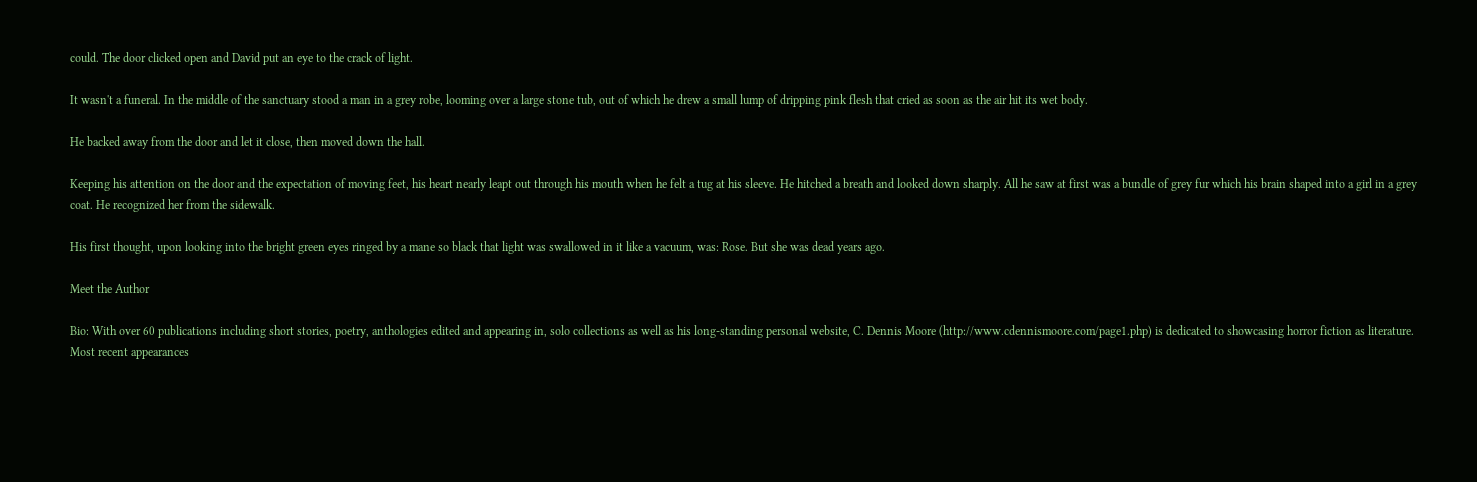could. The door clicked open and David put an eye to the crack of light.

It wasn't a funeral. In the middle of the sanctuary stood a man in a grey robe, looming over a large stone tub, out of which he drew a small lump of dripping pink flesh that cried as soon as the air hit its wet body.

He backed away from the door and let it close, then moved down the hall.

Keeping his attention on the door and the expectation of moving feet, his heart nearly leapt out through his mouth when he felt a tug at his sleeve. He hitched a breath and looked down sharply. All he saw at first was a bundle of grey fur which his brain shaped into a girl in a grey coat. He recognized her from the sidewalk.

His first thought, upon looking into the bright green eyes ringed by a mane so black that light was swallowed in it like a vacuum, was: Rose. But she was dead years ago.

Meet the Author

Bio: With over 60 publications including short stories, poetry, anthologies edited and appearing in, solo collections as well as his long-standing personal website, C. Dennis Moore (http://www.cdennismoore.com/page1.php) is dedicated to showcasing horror fiction as literature. Most recent appearances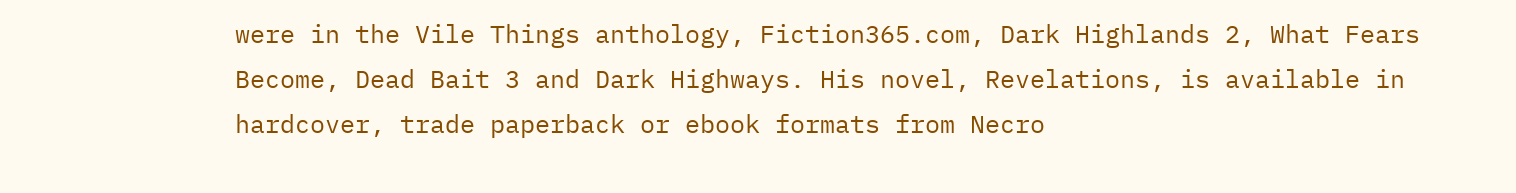were in the Vile Things anthology, Fiction365.com, Dark Highlands 2, What Fears Become, Dead Bait 3 and Dark Highways. His novel, Revelations, is available in hardcover, trade paperback or ebook formats from Necro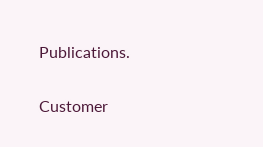Publications.

Customer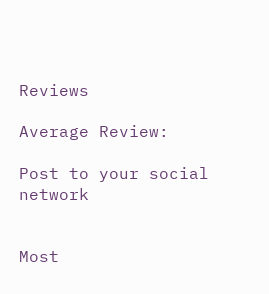Reviews

Average Review:

Post to your social network


Most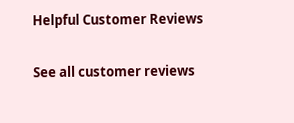Helpful Customer Reviews

See all customer reviews